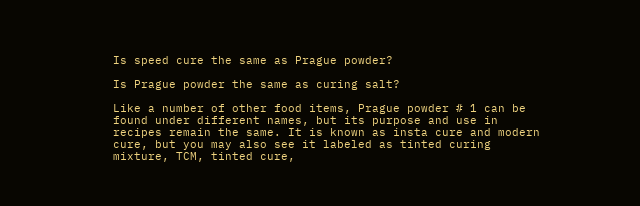Is speed cure the same as Prague powder?

Is Prague powder the same as curing salt?

Like a number of other food items, Prague powder # 1 can be found under different names, but its purpose and use in recipes remain the same. It is known as insta cure and modern cure, but you may also see it labeled as tinted curing mixture, TCM, tinted cure,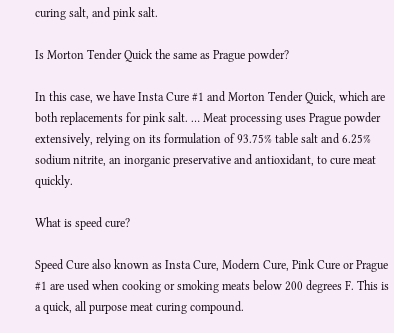curing salt, and pink salt.

Is Morton Tender Quick the same as Prague powder?

In this case, we have Insta Cure #1 and Morton Tender Quick, which are both replacements for pink salt. … Meat processing uses Prague powder extensively, relying on its formulation of 93.75% table salt and 6.25% sodium nitrite, an inorganic preservative and antioxidant, to cure meat quickly.

What is speed cure?

Speed Cure also known as Insta Cure, Modern Cure, Pink Cure or Prague #1 are used when cooking or smoking meats below 200 degrees F. This is a quick, all purpose meat curing compound.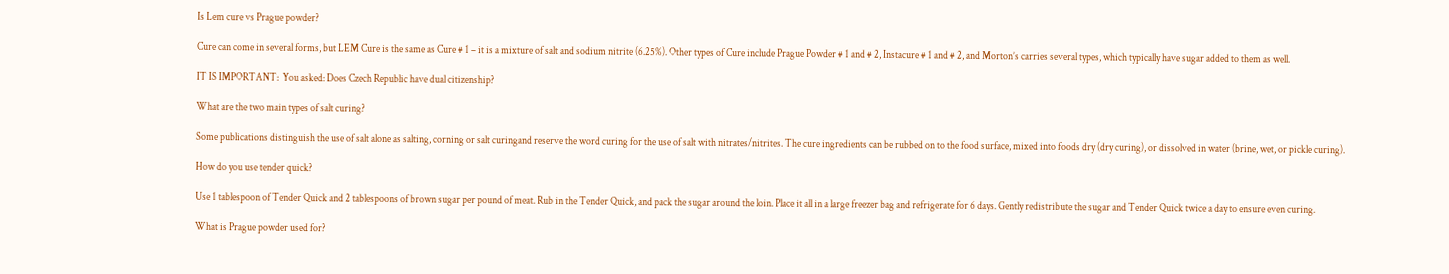Is Lem cure vs Prague powder?

Cure can come in several forms, but LEM Cure is the same as Cure # 1 – it is a mixture of salt and sodium nitrite (6.25%). Other types of Cure include Prague Powder # 1 and # 2, Instacure # 1 and # 2, and Morton’s carries several types, which typically have sugar added to them as well.

IT IS IMPORTANT:  You asked: Does Czech Republic have dual citizenship?

What are the two main types of salt curing?

Some publications distinguish the use of salt alone as salting, corning or salt curingand reserve the word curing for the use of salt with nitrates/nitrites. The cure ingredients can be rubbed on to the food surface, mixed into foods dry (dry curing), or dissolved in water (brine, wet, or pickle curing).

How do you use tender quick?

Use 1 tablespoon of Tender Quick and 2 tablespoons of brown sugar per pound of meat. Rub in the Tender Quick, and pack the sugar around the loin. Place it all in a large freezer bag and refrigerate for 6 days. Gently redistribute the sugar and Tender Quick twice a day to ensure even curing.

What is Prague powder used for?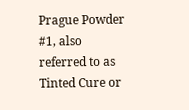Prague Powder #1, also referred to as Tinted Cure or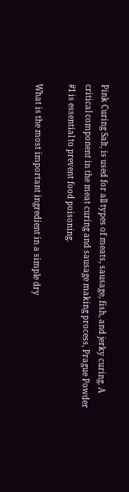Pink Curing Salt, is used for all types of meats, sausage, fish, and jerky curing. A critical component in the meat curing and sausage making process, Prague Powder #1 is essential to prevent food poisoning.

What is the most important ingredient in a simple dry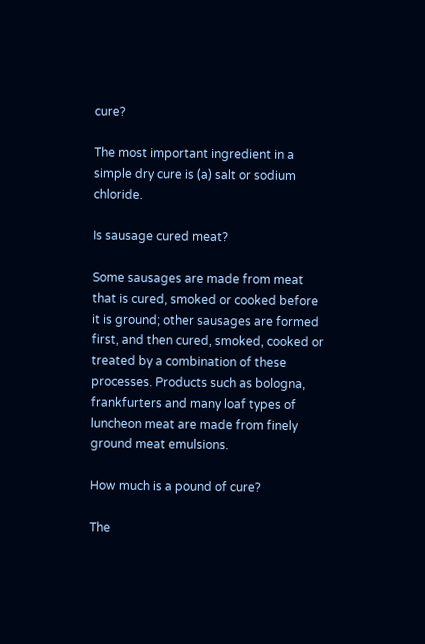cure?

The most important ingredient in a simple dry cure is (a) salt or sodium chloride.

Is sausage cured meat?

Some sausages are made from meat that is cured, smoked or cooked before it is ground; other sausages are formed first, and then cured, smoked, cooked or treated by a combination of these processes. Products such as bologna, frankfurters and many loaf types of luncheon meat are made from finely ground meat emulsions.

How much is a pound of cure?

The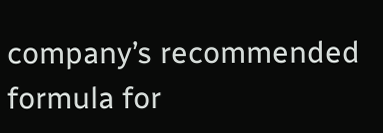company’s recommended formula for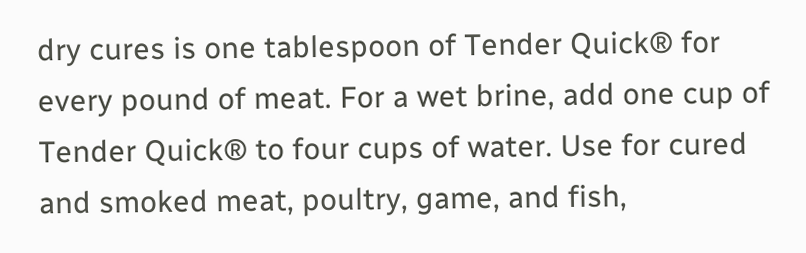dry cures is one tablespoon of Tender Quick® for every pound of meat. For a wet brine, add one cup of Tender Quick® to four cups of water. Use for cured and smoked meat, poultry, game, and fish,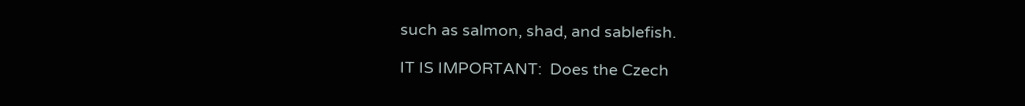such as salmon, shad, and sablefish.

IT IS IMPORTANT:  Does the Czech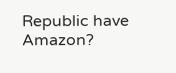Republic have Amazon?